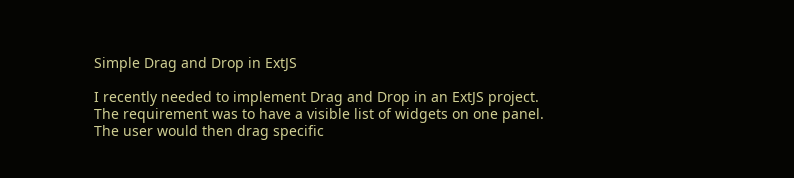Simple Drag and Drop in ExtJS

I recently needed to implement Drag and Drop in an ExtJS project. The requirement was to have a visible list of widgets on one panel. The user would then drag specific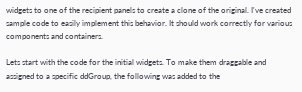widgets to one of the recipient panels to create a clone of the original. I've created sample code to easily implement this behavior. It should work correctly for various components and containers.

Lets start with the code for the initial widgets. To make them draggable and assigned to a specific ddGroup, the following was added to the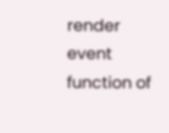render event function of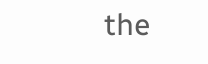the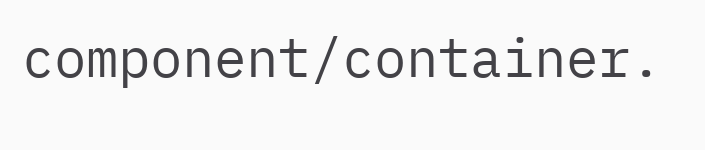component/container.